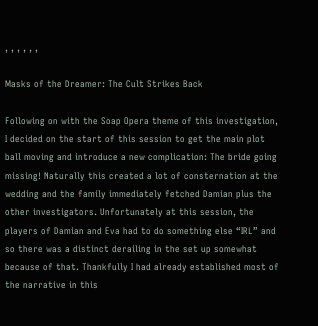, , , , , ,

Masks of the Dreamer: The Cult Strikes Back

Following on with the Soap Opera theme of this investigation, I decided on the start of this session to get the main plot ball moving and introduce a new complication: The bride going missing! Naturally this created a lot of consternation at the wedding and the family immediately fetched Damian plus the other investigators. Unfortunately at this session, the players of Damian and Eva had to do something else “IRL” and so there was a distinct derailing in the set up somewhat because of that. Thankfully I had already established most of the narrative in this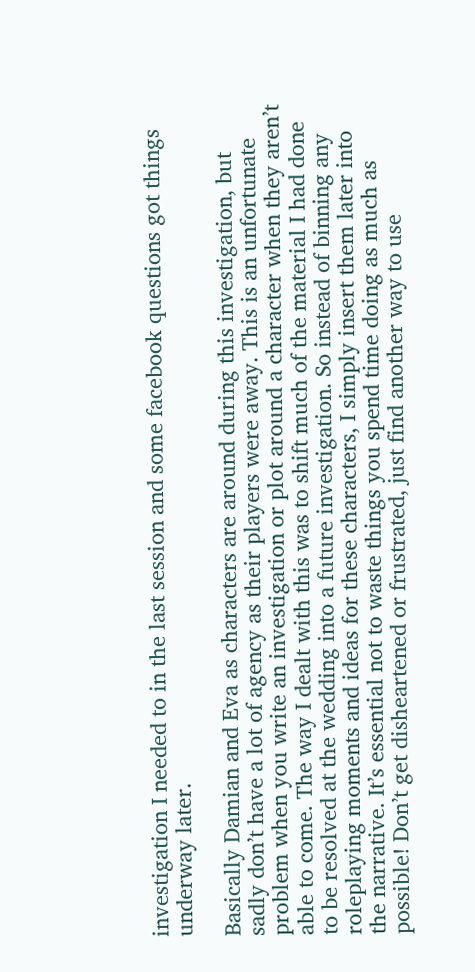investigation I needed to in the last session and some facebook questions got things underway later.

Basically Damian and Eva as characters are around during this investigation, but sadly don’t have a lot of agency as their players were away. This is an unfortunate problem when you write an investigation or plot around a character when they aren’t able to come. The way I dealt with this was to shift much of the material I had done to be resolved at the wedding into a future investigation. So instead of binning any roleplaying moments and ideas for these characters, I simply insert them later into the narrative. It’s essential not to waste things you spend time doing as much as possible! Don’t get disheartened or frustrated, just find another way to use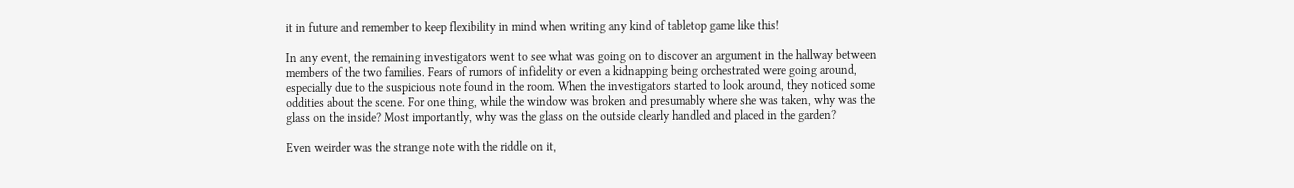it in future and remember to keep flexibility in mind when writing any kind of tabletop game like this!

In any event, the remaining investigators went to see what was going on to discover an argument in the hallway between members of the two families. Fears of rumors of infidelity or even a kidnapping being orchestrated were going around, especially due to the suspicious note found in the room. When the investigators started to look around, they noticed some oddities about the scene. For one thing, while the window was broken and presumably where she was taken, why was the glass on the inside? Most importantly, why was the glass on the outside clearly handled and placed in the garden?

Even weirder was the strange note with the riddle on it,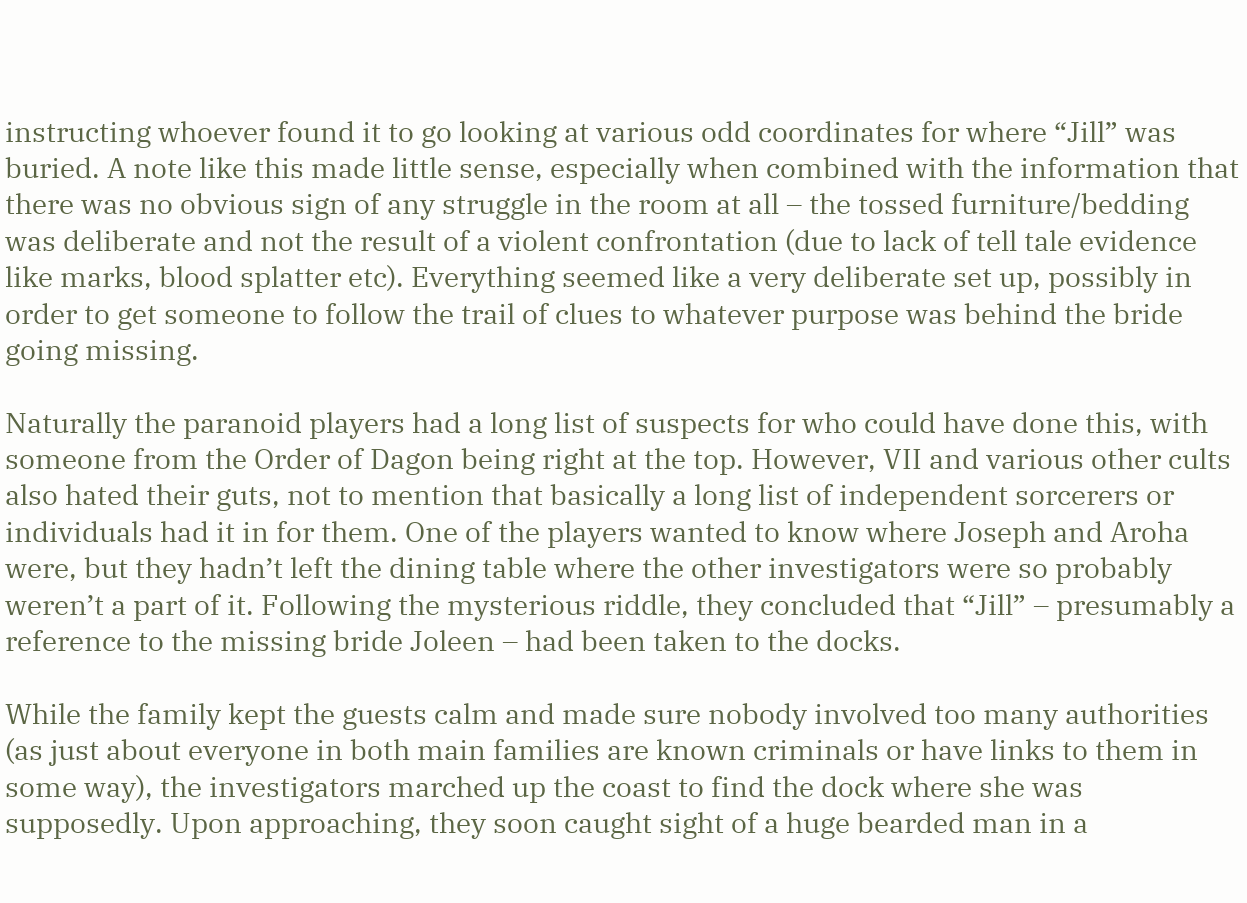instructing whoever found it to go looking at various odd coordinates for where “Jill” was buried. A note like this made little sense, especially when combined with the information that there was no obvious sign of any struggle in the room at all – the tossed furniture/bedding was deliberate and not the result of a violent confrontation (due to lack of tell tale evidence like marks, blood splatter etc). Everything seemed like a very deliberate set up, possibly in order to get someone to follow the trail of clues to whatever purpose was behind the bride going missing.

Naturally the paranoid players had a long list of suspects for who could have done this, with someone from the Order of Dagon being right at the top. However, VII and various other cults also hated their guts, not to mention that basically a long list of independent sorcerers or individuals had it in for them. One of the players wanted to know where Joseph and Aroha were, but they hadn’t left the dining table where the other investigators were so probably weren’t a part of it. Following the mysterious riddle, they concluded that “Jill” – presumably a reference to the missing bride Joleen – had been taken to the docks.

While the family kept the guests calm and made sure nobody involved too many authorities (as just about everyone in both main families are known criminals or have links to them in some way), the investigators marched up the coast to find the dock where she was supposedly. Upon approaching, they soon caught sight of a huge bearded man in a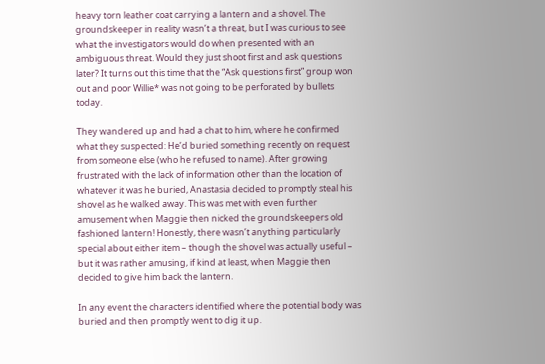heavy torn leather coat carrying a lantern and a shovel. The groundskeeper in reality wasn’t a threat, but I was curious to see what the investigators would do when presented with an ambiguous threat. Would they just shoot first and ask questions later? It turns out this time that the “Ask questions first” group won out and poor Willie* was not going to be perforated by bullets today.

They wandered up and had a chat to him, where he confirmed what they suspected: He’d buried something recently on request from someone else (who he refused to name). After growing frustrated with the lack of information other than the location of whatever it was he buried, Anastasia decided to promptly steal his shovel as he walked away. This was met with even further amusement when Maggie then nicked the groundskeepers old fashioned lantern! Honestly, there wasn’t anything particularly special about either item – though the shovel was actually useful – but it was rather amusing, if kind at least, when Maggie then decided to give him back the lantern.

In any event the characters identified where the potential body was buried and then promptly went to dig it up.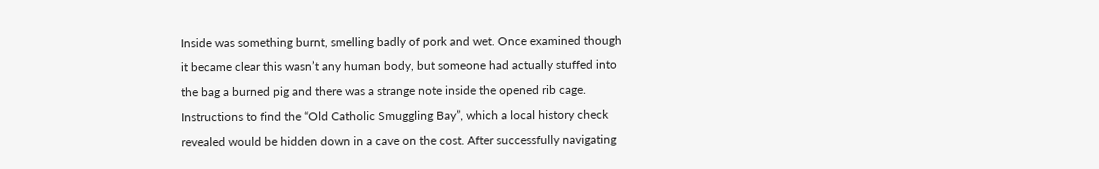Inside was something burnt, smelling badly of pork and wet. Once examined though it became clear this wasn’t any human body, but someone had actually stuffed into the bag a burned pig and there was a strange note inside the opened rib cage. Instructions to find the “Old Catholic Smuggling Bay”, which a local history check revealed would be hidden down in a cave on the cost. After successfully navigating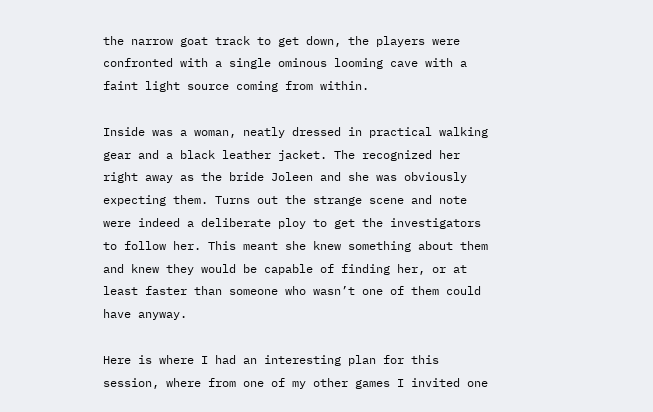the narrow goat track to get down, the players were confronted with a single ominous looming cave with a faint light source coming from within.

Inside was a woman, neatly dressed in practical walking gear and a black leather jacket. The recognized her right away as the bride Joleen and she was obviously expecting them. Turns out the strange scene and note were indeed a deliberate ploy to get the investigators to follow her. This meant she knew something about them and knew they would be capable of finding her, or at least faster than someone who wasn’t one of them could have anyway.

Here is where I had an interesting plan for this session, where from one of my other games I invited one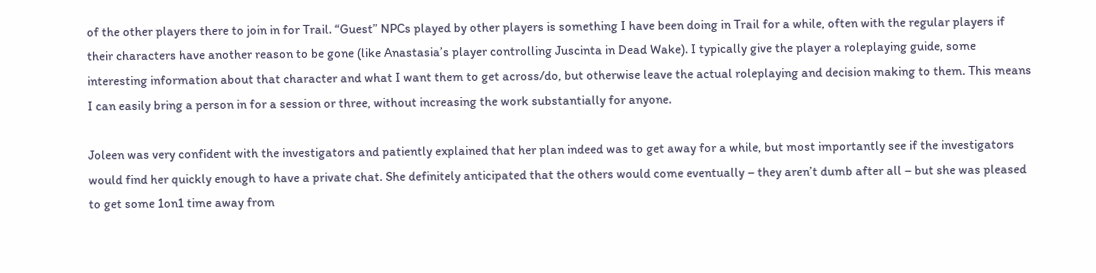of the other players there to join in for Trail. “Guest” NPCs played by other players is something I have been doing in Trail for a while, often with the regular players if their characters have another reason to be gone (like Anastasia’s player controlling Juscinta in Dead Wake). I typically give the player a roleplaying guide, some interesting information about that character and what I want them to get across/do, but otherwise leave the actual roleplaying and decision making to them. This means I can easily bring a person in for a session or three, without increasing the work substantially for anyone.

Joleen was very confident with the investigators and patiently explained that her plan indeed was to get away for a while, but most importantly see if the investigators would find her quickly enough to have a private chat. She definitely anticipated that the others would come eventually – they aren’t dumb after all – but she was pleased to get some 1on1 time away from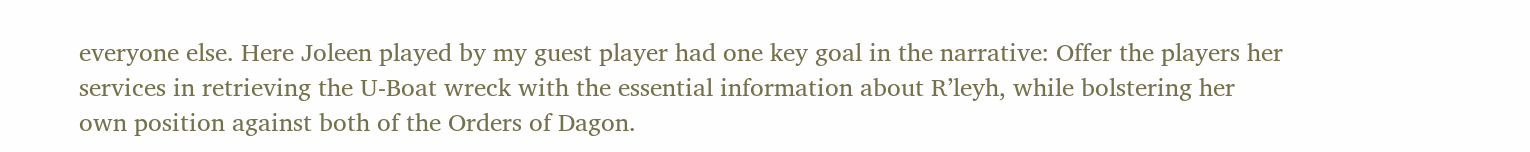everyone else. Here Joleen played by my guest player had one key goal in the narrative: Offer the players her services in retrieving the U-Boat wreck with the essential information about R’leyh, while bolstering her own position against both of the Orders of Dagon.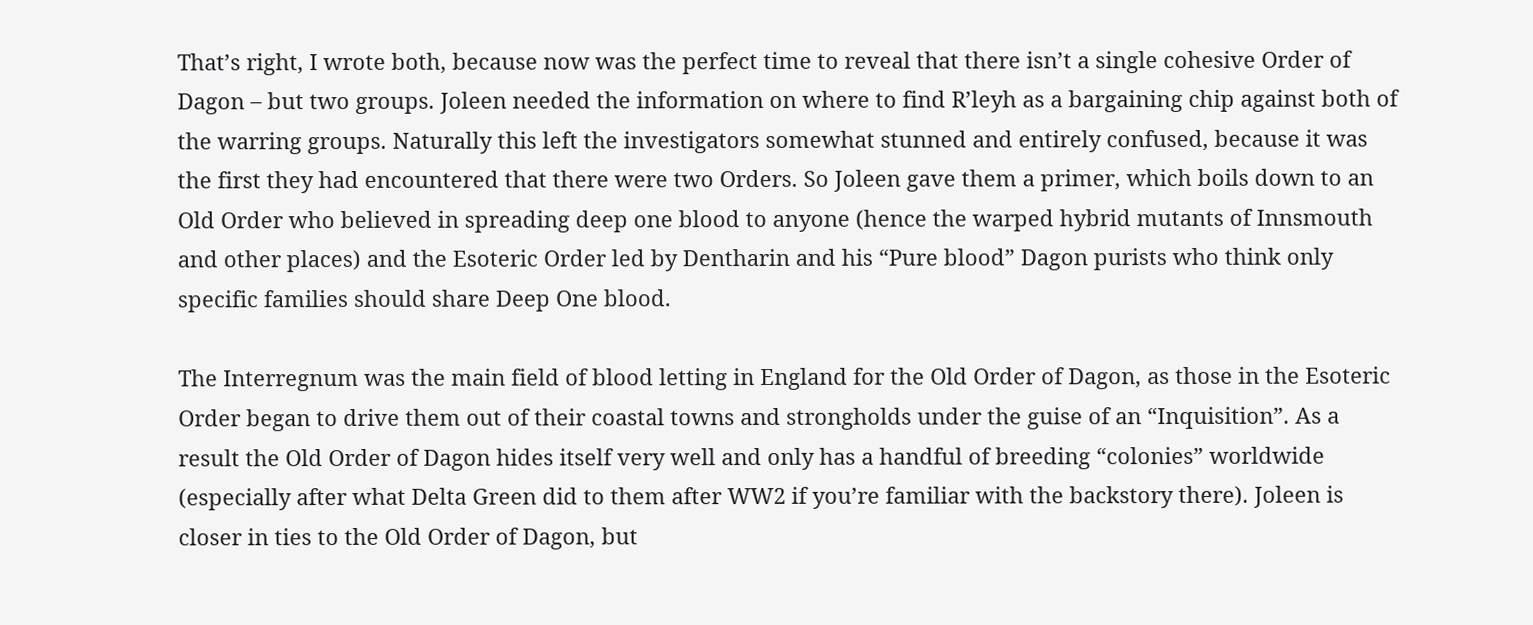That’s right, I wrote both, because now was the perfect time to reveal that there isn’t a single cohesive Order of Dagon – but two groups. Joleen needed the information on where to find R’leyh as a bargaining chip against both of the warring groups. Naturally this left the investigators somewhat stunned and entirely confused, because it was the first they had encountered that there were two Orders. So Joleen gave them a primer, which boils down to an Old Order who believed in spreading deep one blood to anyone (hence the warped hybrid mutants of Innsmouth and other places) and the Esoteric Order led by Dentharin and his “Pure blood” Dagon purists who think only specific families should share Deep One blood.

The Interregnum was the main field of blood letting in England for the Old Order of Dagon, as those in the Esoteric Order began to drive them out of their coastal towns and strongholds under the guise of an “Inquisition”. As a result the Old Order of Dagon hides itself very well and only has a handful of breeding “colonies” worldwide (especially after what Delta Green did to them after WW2 if you’re familiar with the backstory there). Joleen is closer in ties to the Old Order of Dagon, but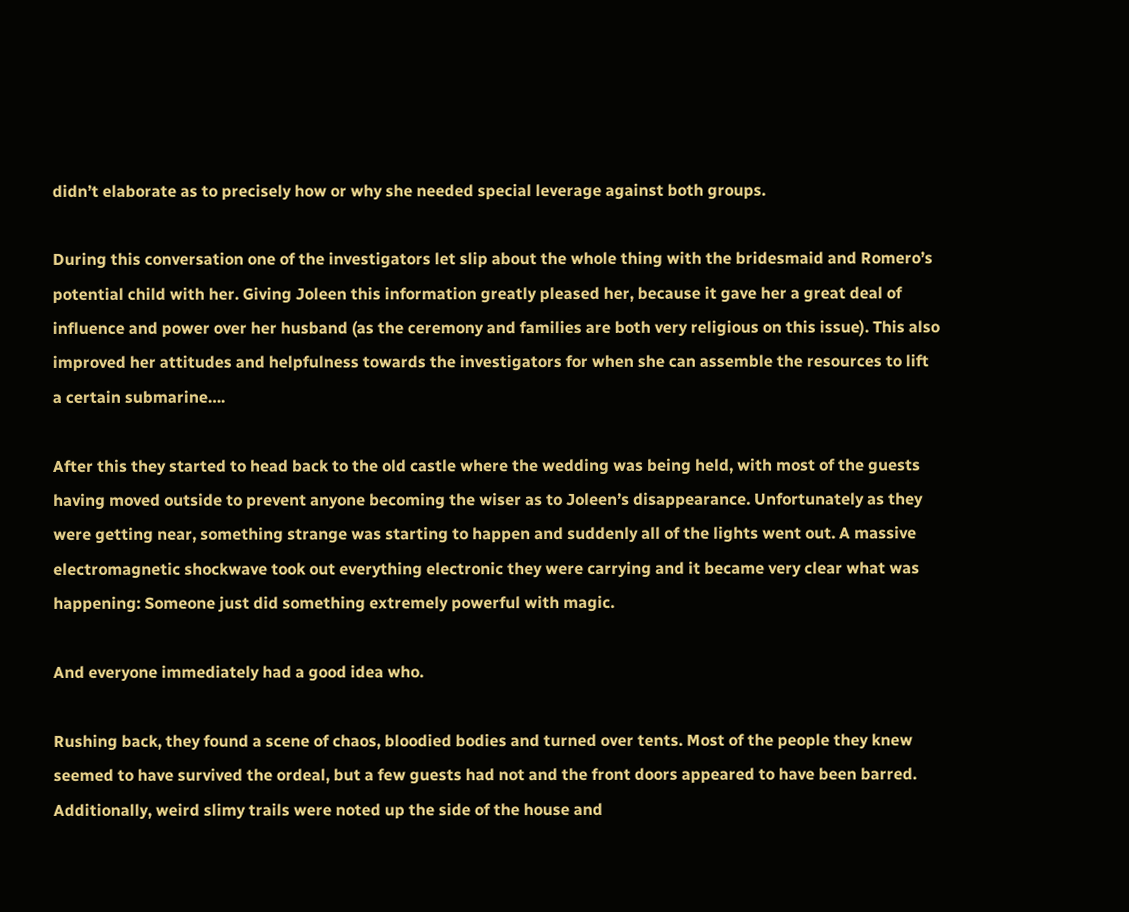didn’t elaborate as to precisely how or why she needed special leverage against both groups.

During this conversation one of the investigators let slip about the whole thing with the bridesmaid and Romero’s potential child with her. Giving Joleen this information greatly pleased her, because it gave her a great deal of influence and power over her husband (as the ceremony and families are both very religious on this issue). This also improved her attitudes and helpfulness towards the investigators for when she can assemble the resources to lift a certain submarine….

After this they started to head back to the old castle where the wedding was being held, with most of the guests having moved outside to prevent anyone becoming the wiser as to Joleen’s disappearance. Unfortunately as they were getting near, something strange was starting to happen and suddenly all of the lights went out. A massive electromagnetic shockwave took out everything electronic they were carrying and it became very clear what was happening: Someone just did something extremely powerful with magic.

And everyone immediately had a good idea who.

Rushing back, they found a scene of chaos, bloodied bodies and turned over tents. Most of the people they knew seemed to have survived the ordeal, but a few guests had not and the front doors appeared to have been barred. Additionally, weird slimy trails were noted up the side of the house and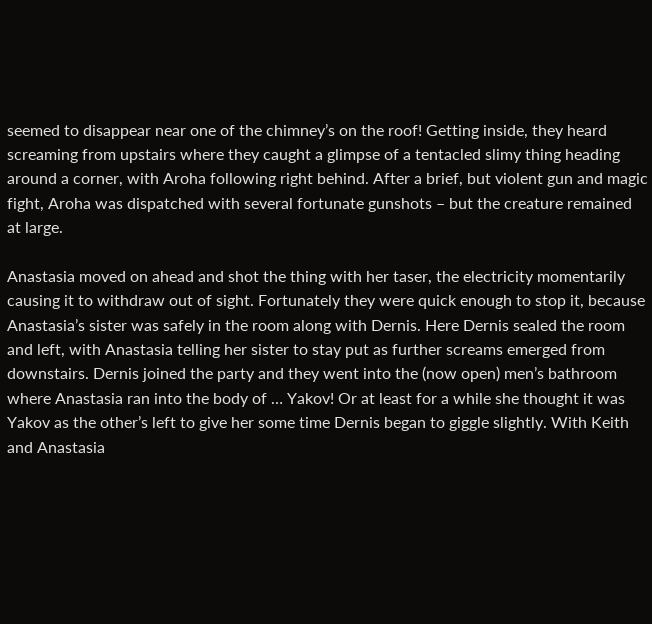seemed to disappear near one of the chimney’s on the roof! Getting inside, they heard screaming from upstairs where they caught a glimpse of a tentacled slimy thing heading around a corner, with Aroha following right behind. After a brief, but violent gun and magic fight, Aroha was dispatched with several fortunate gunshots – but the creature remained at large.

Anastasia moved on ahead and shot the thing with her taser, the electricity momentarily causing it to withdraw out of sight. Fortunately they were quick enough to stop it, because Anastasia’s sister was safely in the room along with Dernis. Here Dernis sealed the room and left, with Anastasia telling her sister to stay put as further screams emerged from downstairs. Dernis joined the party and they went into the (now open) men’s bathroom where Anastasia ran into the body of … Yakov! Or at least for a while she thought it was Yakov as the other’s left to give her some time Dernis began to giggle slightly. With Keith and Anastasia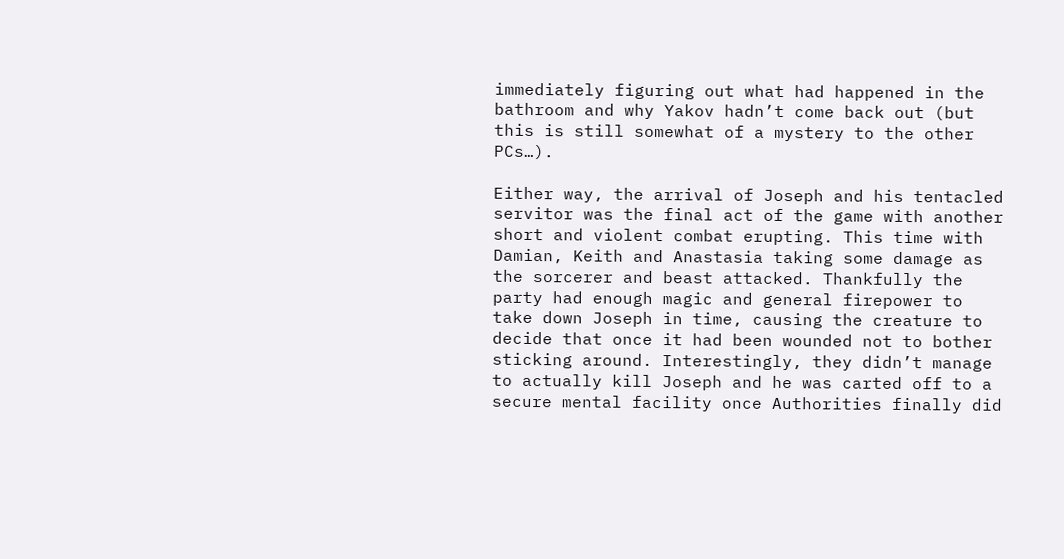immediately figuring out what had happened in the bathroom and why Yakov hadn’t come back out (but this is still somewhat of a mystery to the other PCs…).

Either way, the arrival of Joseph and his tentacled servitor was the final act of the game with another short and violent combat erupting. This time with Damian, Keith and Anastasia taking some damage as the sorcerer and beast attacked. Thankfully the party had enough magic and general firepower to take down Joseph in time, causing the creature to decide that once it had been wounded not to bother sticking around. Interestingly, they didn’t manage to actually kill Joseph and he was carted off to a secure mental facility once Authorities finally did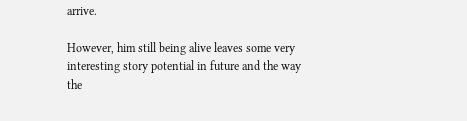arrive.

However, him still being alive leaves some very interesting story potential in future and the way the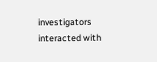investigators interacted with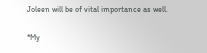Joleen will be of vital importance as well.

*My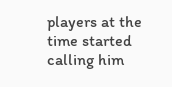players at the time started calling him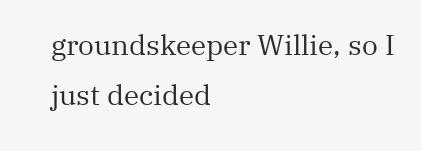groundskeeper Willie, so I just decided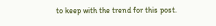to keep with the trend for this post.